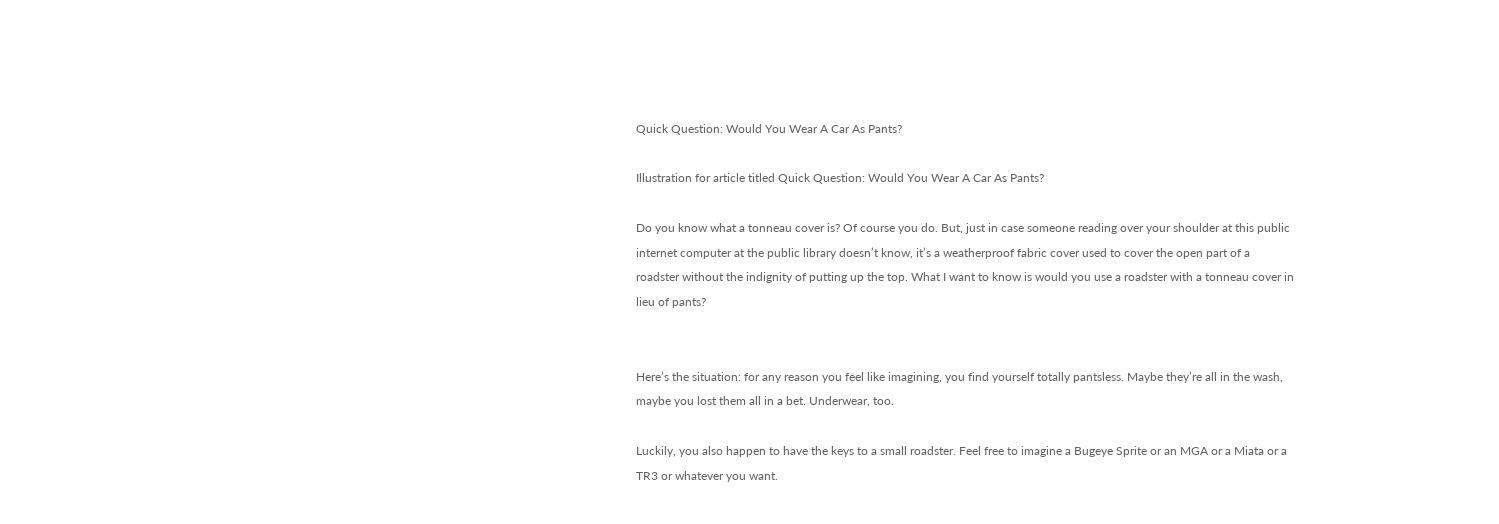Quick Question: Would You Wear A Car As Pants?

Illustration for article titled Quick Question: Would You Wear A Car As Pants?

Do you know what a tonneau cover is? Of course you do. But, just in case someone reading over your shoulder at this public internet computer at the public library doesn’t know, it’s a weatherproof fabric cover used to cover the open part of a roadster without the indignity of putting up the top. What I want to know is would you use a roadster with a tonneau cover in lieu of pants?


Here’s the situation: for any reason you feel like imagining, you find yourself totally pantsless. Maybe they’re all in the wash, maybe you lost them all in a bet. Underwear, too.

Luckily, you also happen to have the keys to a small roadster. Feel free to imagine a Bugeye Sprite or an MGA or a Miata or a TR3 or whatever you want.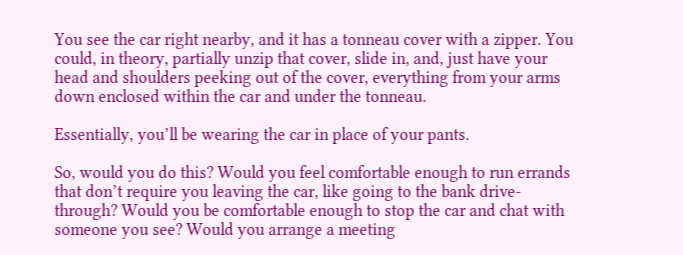You see the car right nearby, and it has a tonneau cover with a zipper. You could, in theory, partially unzip that cover, slide in, and, just have your head and shoulders peeking out of the cover, everything from your arms down enclosed within the car and under the tonneau.

Essentially, you’ll be wearing the car in place of your pants.

So, would you do this? Would you feel comfortable enough to run errands that don’t require you leaving the car, like going to the bank drive-through? Would you be comfortable enough to stop the car and chat with someone you see? Would you arrange a meeting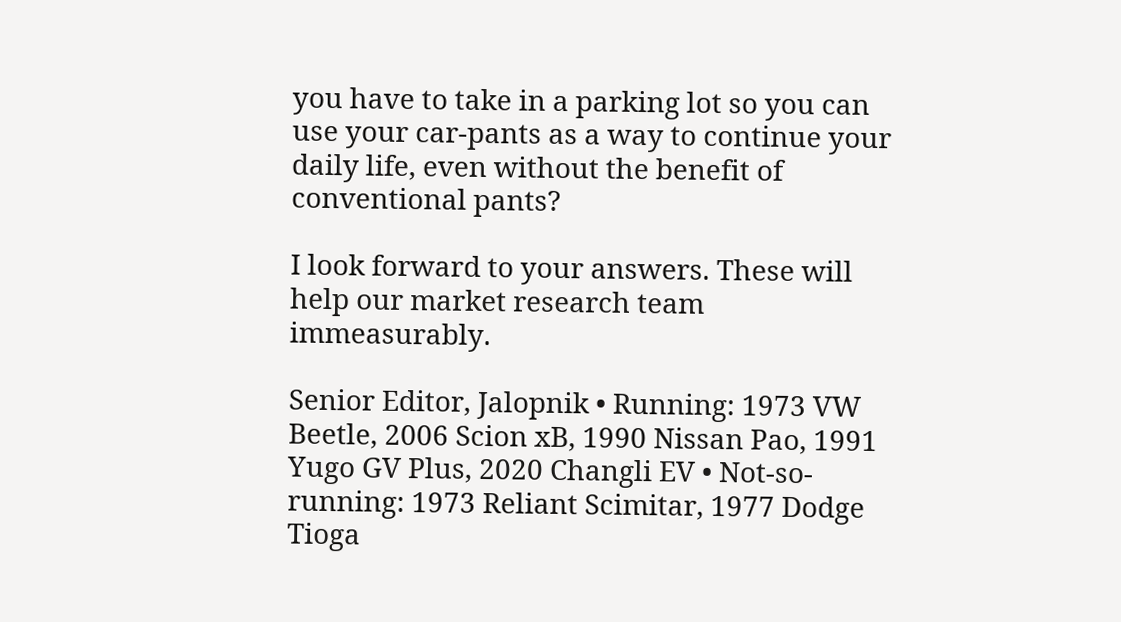you have to take in a parking lot so you can use your car-pants as a way to continue your daily life, even without the benefit of conventional pants?

I look forward to your answers. These will help our market research team immeasurably.

Senior Editor, Jalopnik • Running: 1973 VW Beetle, 2006 Scion xB, 1990 Nissan Pao, 1991 Yugo GV Plus, 2020 Changli EV • Not-so-running: 1973 Reliant Scimitar, 1977 Dodge Tioga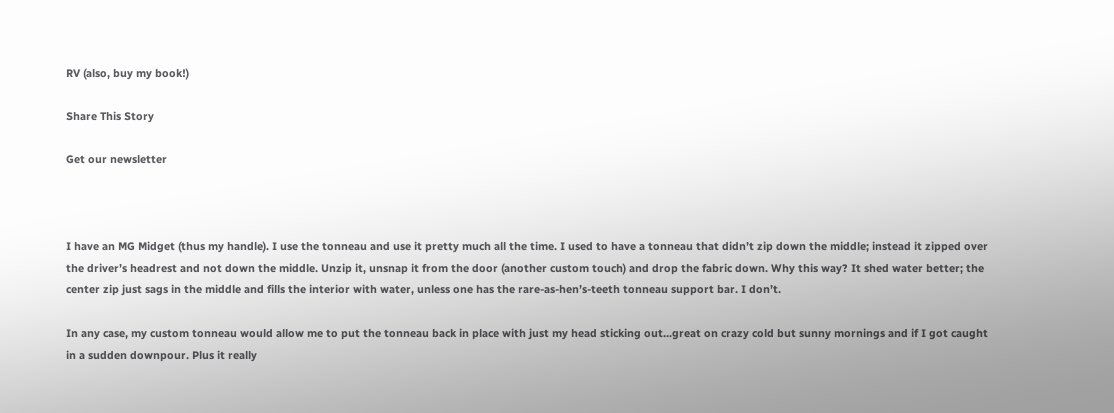RV (also, buy my book!)

Share This Story

Get our newsletter



I have an MG Midget (thus my handle). I use the tonneau and use it pretty much all the time. I used to have a tonneau that didn’t zip down the middle; instead it zipped over the driver’s headrest and not down the middle. Unzip it, unsnap it from the door (another custom touch) and drop the fabric down. Why this way? It shed water better; the center zip just sags in the middle and fills the interior with water, unless one has the rare-as-hen’s-teeth tonneau support bar. I don’t.

In any case, my custom tonneau would allow me to put the tonneau back in place with just my head sticking out...great on crazy cold but sunny mornings and if I got caught in a sudden downpour. Plus it really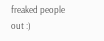freaked people out :)